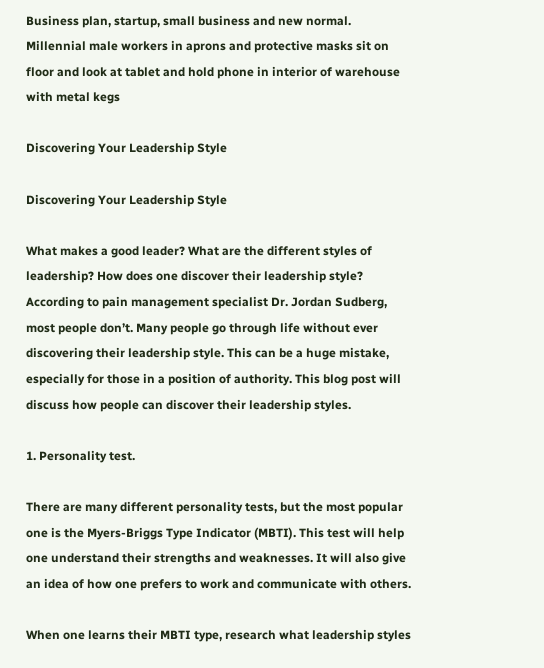Business plan, startup, small business and new normal. Millennial male workers in aprons and protective masks sit on floor and look at tablet and hold phone in interior of warehouse with metal kegs

Discovering Your Leadership Style

Discovering Your Leadership Style

What makes a good leader? What are the different styles of leadership? How does one discover their leadership style? According to pain management specialist Dr. Jordan Sudberg, most people don’t. Many people go through life without ever discovering their leadership style. This can be a huge mistake, especially for those in a position of authority. This blog post will discuss how people can discover their leadership styles.

1. Personality test.

There are many different personality tests, but the most popular one is the Myers-Briggs Type Indicator (MBTI). This test will help one understand their strengths and weaknesses. It will also give an idea of how one prefers to work and communicate with others.

When one learns their MBTI type, research what leadership styles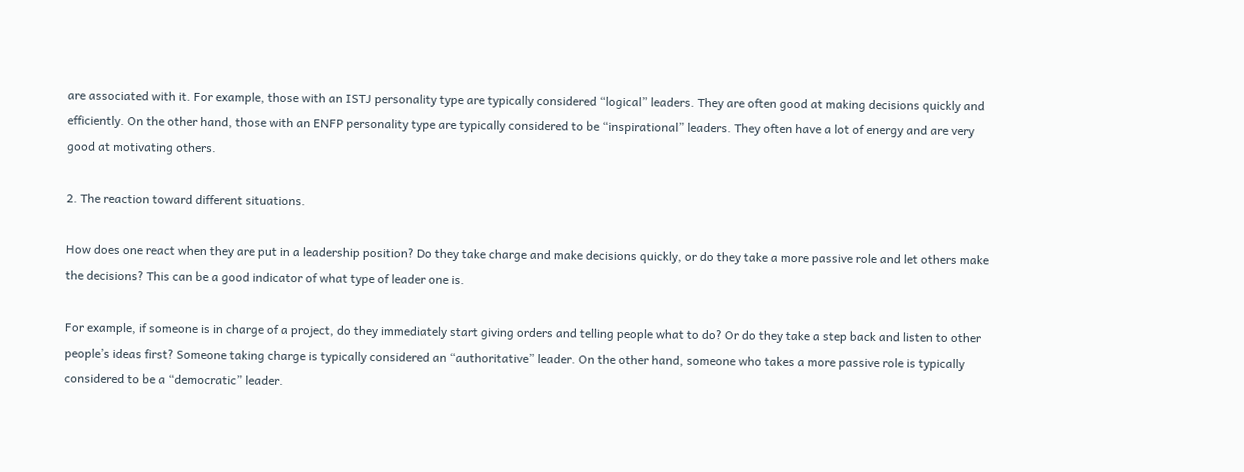are associated with it. For example, those with an ISTJ personality type are typically considered “logical” leaders. They are often good at making decisions quickly and efficiently. On the other hand, those with an ENFP personality type are typically considered to be “inspirational” leaders. They often have a lot of energy and are very good at motivating others.

2. The reaction toward different situations.

How does one react when they are put in a leadership position? Do they take charge and make decisions quickly, or do they take a more passive role and let others make the decisions? This can be a good indicator of what type of leader one is.

For example, if someone is in charge of a project, do they immediately start giving orders and telling people what to do? Or do they take a step back and listen to other people’s ideas first? Someone taking charge is typically considered an “authoritative” leader. On the other hand, someone who takes a more passive role is typically considered to be a “democratic” leader.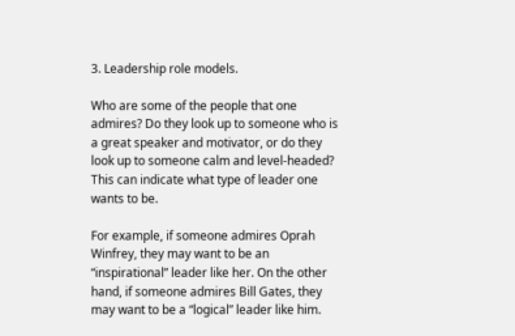3. Leadership role models.

Who are some of the people that one admires? Do they look up to someone who is a great speaker and motivator, or do they look up to someone calm and level-headed? This can indicate what type of leader one wants to be.

For example, if someone admires Oprah Winfrey, they may want to be an “inspirational” leader like her. On the other hand, if someone admires Bill Gates, they may want to be a “logical” leader like him.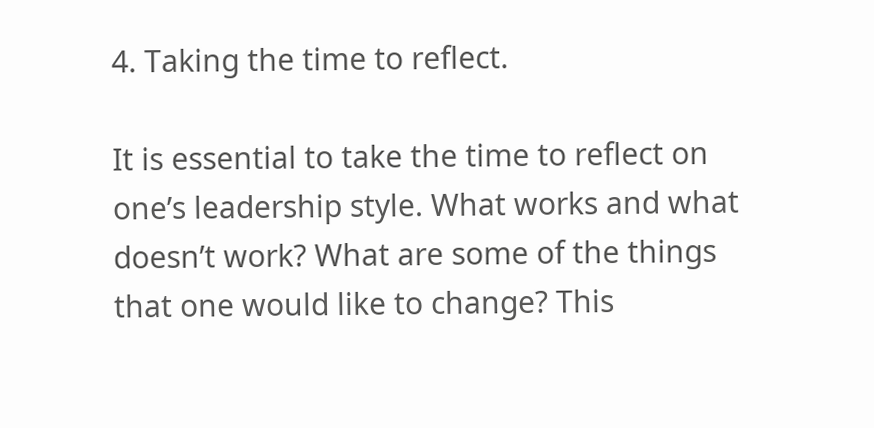4. Taking the time to reflect.

It is essential to take the time to reflect on one’s leadership style. What works and what doesn’t work? What are some of the things that one would like to change? This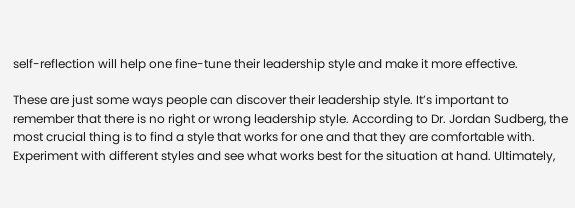self-reflection will help one fine-tune their leadership style and make it more effective.

These are just some ways people can discover their leadership style. It’s important to remember that there is no right or wrong leadership style. According to Dr. Jordan Sudberg, the most crucial thing is to find a style that works for one and that they are comfortable with. Experiment with different styles and see what works best for the situation at hand. Ultimately,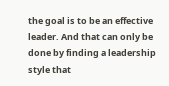the goal is to be an effective leader. And that can only be done by finding a leadership style that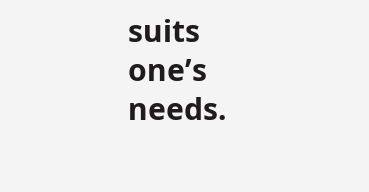suits one’s needs.